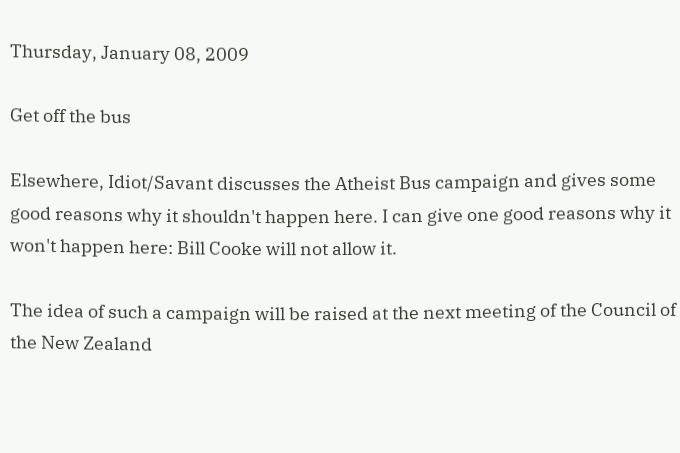Thursday, January 08, 2009

Get off the bus

Elsewhere, Idiot/Savant discusses the Atheist Bus campaign and gives some good reasons why it shouldn't happen here. I can give one good reasons why it won't happen here: Bill Cooke will not allow it.

The idea of such a campaign will be raised at the next meeting of the Council of the New Zealand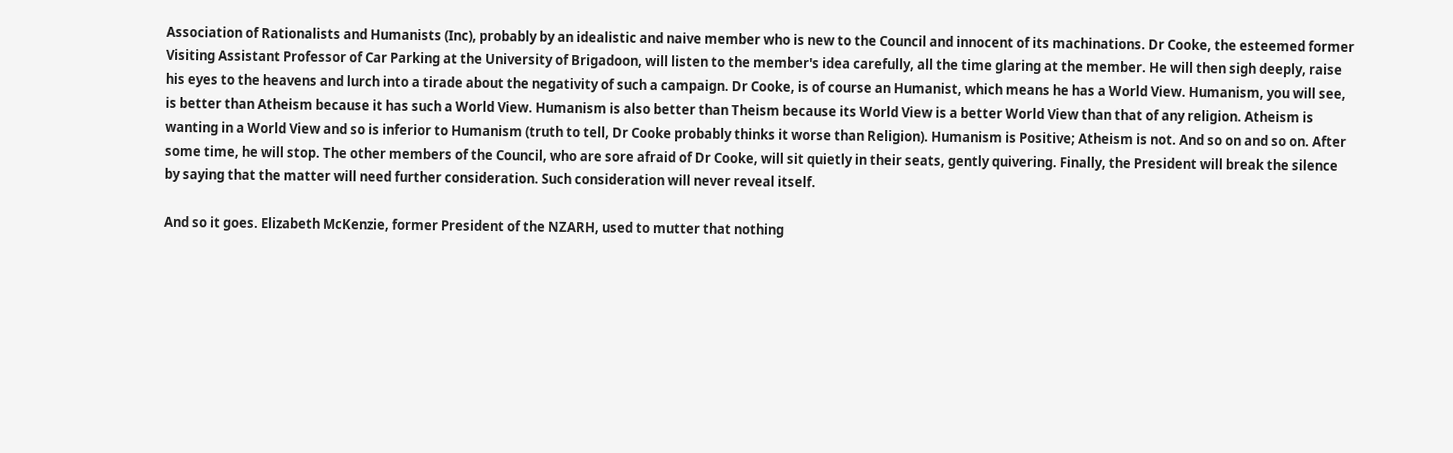Association of Rationalists and Humanists (Inc), probably by an idealistic and naive member who is new to the Council and innocent of its machinations. Dr Cooke, the esteemed former Visiting Assistant Professor of Car Parking at the University of Brigadoon, will listen to the member's idea carefully, all the time glaring at the member. He will then sigh deeply, raise his eyes to the heavens and lurch into a tirade about the negativity of such a campaign. Dr Cooke, is of course an Humanist, which means he has a World View. Humanism, you will see, is better than Atheism because it has such a World View. Humanism is also better than Theism because its World View is a better World View than that of any religion. Atheism is wanting in a World View and so is inferior to Humanism (truth to tell, Dr Cooke probably thinks it worse than Religion). Humanism is Positive; Atheism is not. And so on and so on. After some time, he will stop. The other members of the Council, who are sore afraid of Dr Cooke, will sit quietly in their seats, gently quivering. Finally, the President will break the silence by saying that the matter will need further consideration. Such consideration will never reveal itself.

And so it goes. Elizabeth McKenzie, former President of the NZARH, used to mutter that nothing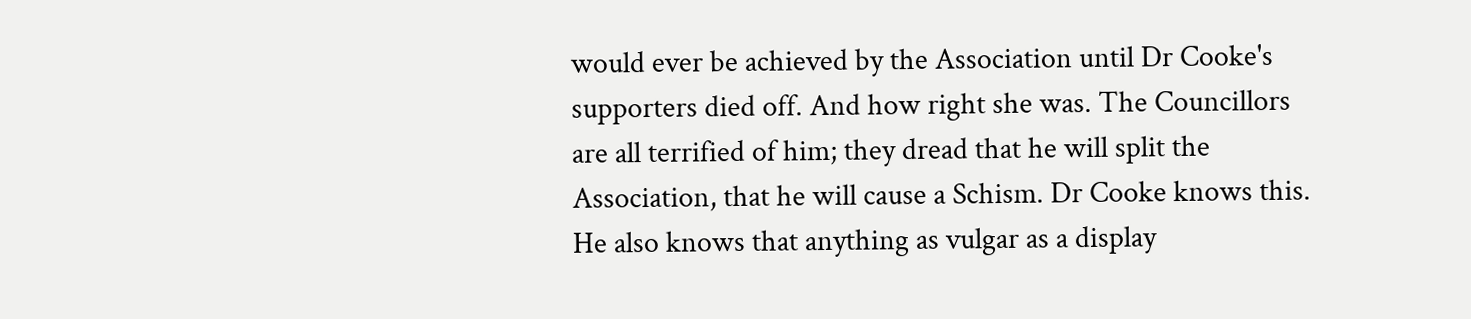would ever be achieved by the Association until Dr Cooke's supporters died off. And how right she was. The Councillors are all terrified of him; they dread that he will split the Association, that he will cause a Schism. Dr Cooke knows this. He also knows that anything as vulgar as a display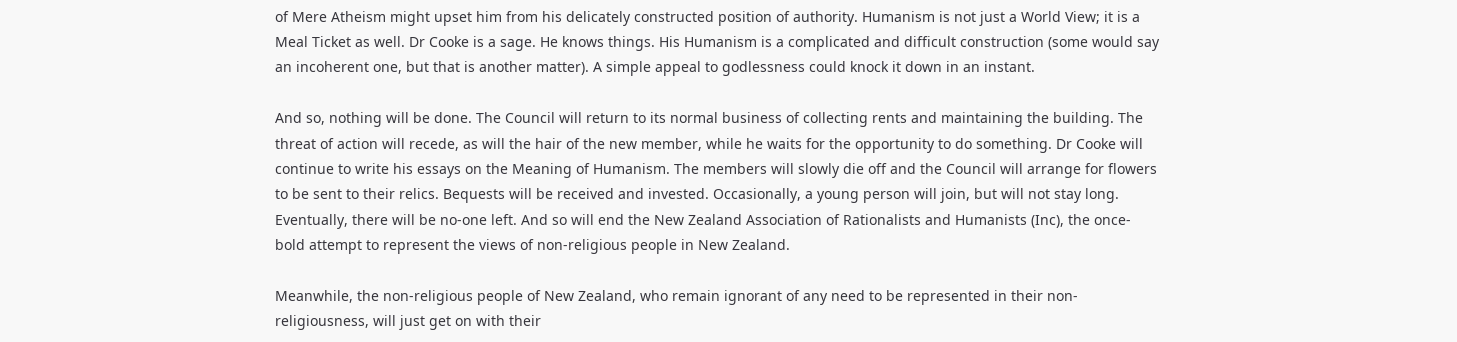of Mere Atheism might upset him from his delicately constructed position of authority. Humanism is not just a World View; it is a Meal Ticket as well. Dr Cooke is a sage. He knows things. His Humanism is a complicated and difficult construction (some would say an incoherent one, but that is another matter). A simple appeal to godlessness could knock it down in an instant.

And so, nothing will be done. The Council will return to its normal business of collecting rents and maintaining the building. The threat of action will recede, as will the hair of the new member, while he waits for the opportunity to do something. Dr Cooke will continue to write his essays on the Meaning of Humanism. The members will slowly die off and the Council will arrange for flowers to be sent to their relics. Bequests will be received and invested. Occasionally, a young person will join, but will not stay long. Eventually, there will be no-one left. And so will end the New Zealand Association of Rationalists and Humanists (Inc), the once-bold attempt to represent the views of non-religious people in New Zealand.

Meanwhile, the non-religious people of New Zealand, who remain ignorant of any need to be represented in their non-religiousness, will just get on with their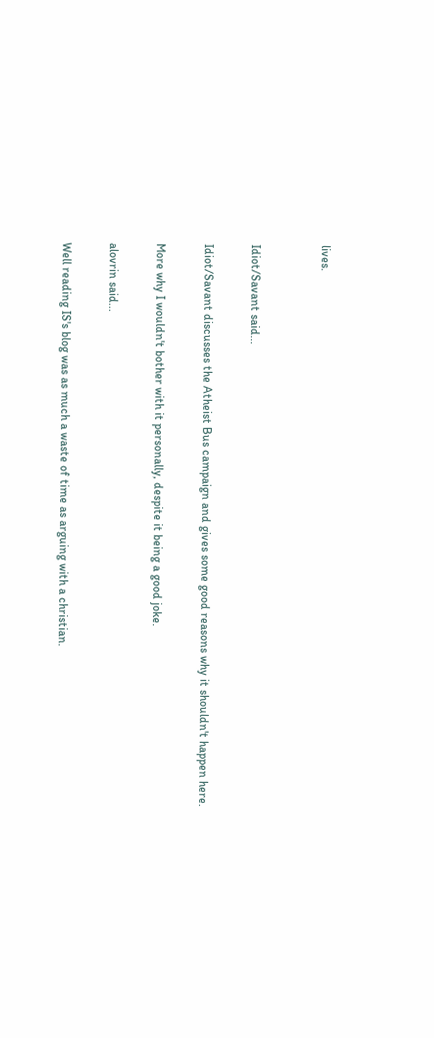lives.


Idiot/Savant said...

Idiot/Savant discusses the Atheist Bus campaign and gives some good reasons why it shouldn't happen here.

More why I wouldn't bother with it personally, despite it being a good joke.

alovrin said...

Well reading IS's blog was as much a waste of time as arguing with a christian.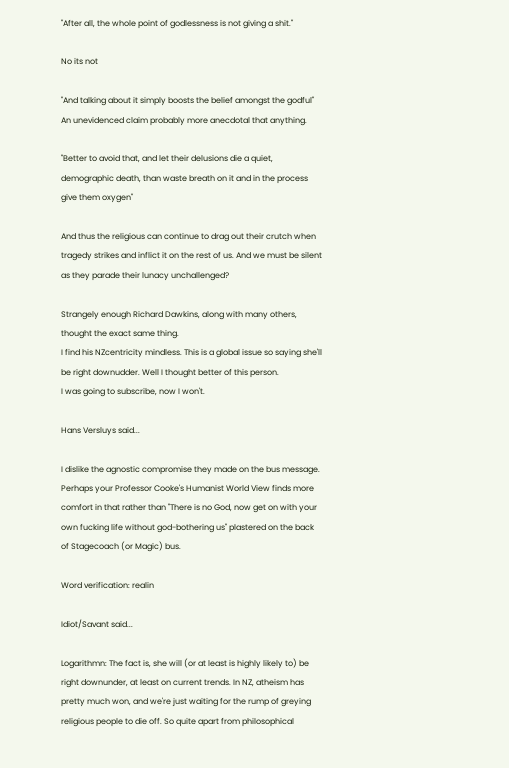"After all, the whole point of godlessness is not giving a shit."

No its not

"And talking about it simply boosts the belief amongst the godful"
An unevidenced claim probably more anecdotal that anything.

"Better to avoid that, and let their delusions die a quiet, demographic death, than waste breath on it and in the process give them oxygen"

And thus the religious can continue to drag out their crutch when tragedy strikes and inflict it on the rest of us. And we must be silent as they parade their lunacy unchallenged?

Strangely enough Richard Dawkins, along with many others, thought the exact same thing.
I find his NZcentricity mindless. This is a global issue so saying she'll be right downudder. Well I thought better of this person.
I was going to subscribe, now I won't.

Hans Versluys said...

I dislike the agnostic compromise they made on the bus message. Perhaps your Professor Cooke's Humanist World View finds more comfort in that rather than "There is no God, now get on with your own fucking life without god-bothering us" plastered on the back of Stagecoach (or Magic) bus.

Word verification: realin

Idiot/Savant said...

Logarithmn: The fact is, she will (or at least is highly likely to) be right downunder, at least on current trends. In NZ, atheism has pretty much won, and we're just waiting for the rump of greying religious people to die off. So quite apart from philosophical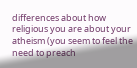differences about how religious you are about your atheism (you seem to feel the need to preach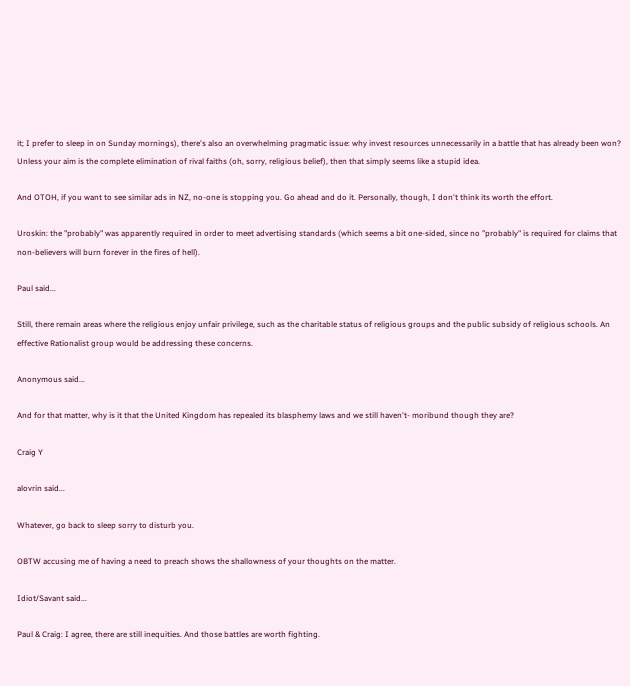it; I prefer to sleep in on Sunday mornings), there's also an overwhelming pragmatic issue: why invest resources unnecessarily in a battle that has already been won? Unless your aim is the complete elimination of rival faiths (oh, sorry, religious belief), then that simply seems like a stupid idea.

And OTOH, if you want to see similar ads in NZ, no-one is stopping you. Go ahead and do it. Personally, though, I don't think its worth the effort.

Uroskin: the "probably" was apparently required in order to meet advertising standards (which seems a bit one-sided, since no "probably" is required for claims that non-believers will burn forever in the fires of hell).

Paul said...

Still, there remain areas where the religious enjoy unfair privilege, such as the charitable status of religious groups and the public subsidy of religious schools. An effective Rationalist group would be addressing these concerns.

Anonymous said...

And for that matter, why is it that the United Kingdom has repealed its blasphemy laws and we still haven't- moribund though they are?

Craig Y

alovrin said...

Whatever, go back to sleep sorry to disturb you.

OBTW accusing me of having a need to preach shows the shallowness of your thoughts on the matter.

Idiot/Savant said...

Paul & Craig: I agree, there are still inequities. And those battles are worth fighting.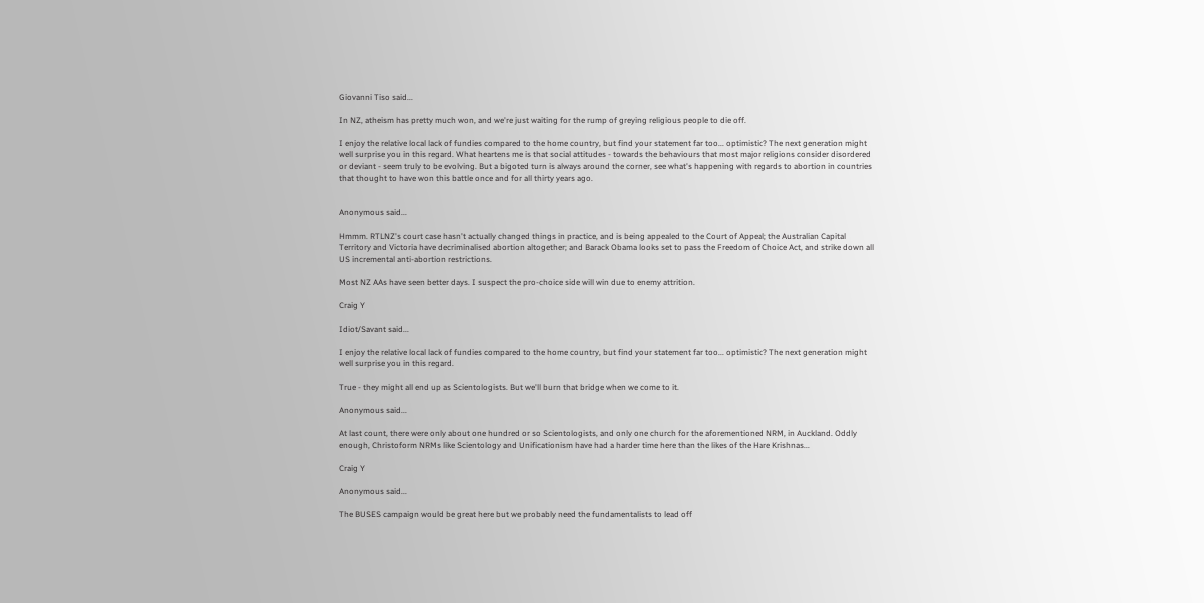Giovanni Tiso said...

In NZ, atheism has pretty much won, and we're just waiting for the rump of greying religious people to die off.

I enjoy the relative local lack of fundies compared to the home country, but find your statement far too... optimistic? The next generation might well surprise you in this regard. What heartens me is that social attitudes - towards the behaviours that most major religions consider disordered or deviant - seem truly to be evolving. But a bigoted turn is always around the corner, see what's happening with regards to abortion in countries that thought to have won this battle once and for all thirty years ago.


Anonymous said...

Hmmm. RTLNZ's court case hasn't actually changed things in practice, and is being appealed to the Court of Appeal; the Australian Capital Territory and Victoria have decriminalised abortion altogether; and Barack Obama looks set to pass the Freedom of Choice Act, and strike down all US incremental anti-abortion restrictions.

Most NZ AAs have seen better days. I suspect the pro-choice side will win due to enemy attrition.

Craig Y

Idiot/Savant said...

I enjoy the relative local lack of fundies compared to the home country, but find your statement far too... optimistic? The next generation might well surprise you in this regard.

True - they might all end up as Scientologists. But we'll burn that bridge when we come to it.

Anonymous said...

At last count, there were only about one hundred or so Scientologists, and only one church for the aforementioned NRM, in Auckland. Oddly enough, Christoform NRMs like Scientology and Unificationism have had a harder time here than the likes of the Hare Krishnas...

Craig Y

Anonymous said...

The BUSES campaign would be great here but we probably need the fundamentalists to lead off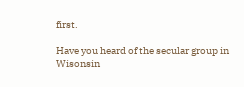first.

Have you heard of the secular group in Wisonsin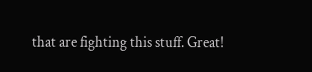that are fighting this stuff. Great!